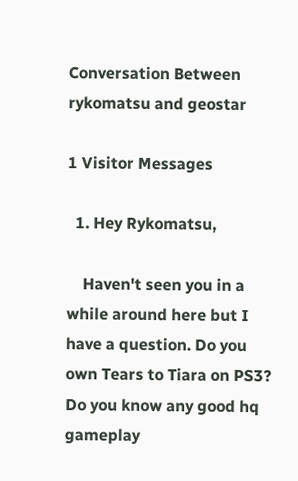Conversation Between rykomatsu and geostar

1 Visitor Messages

  1. Hey Rykomatsu,

    Haven't seen you in a while around here but I have a question. Do you own Tears to Tiara on PS3? Do you know any good hq gameplay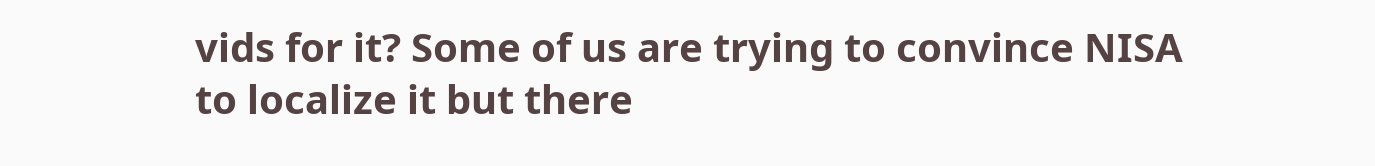vids for it? Some of us are trying to convince NISA to localize it but there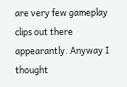are very few gameplay clips out there appearantly. Anyway I thought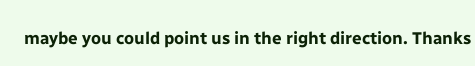maybe you could point us in the right direction. Thanks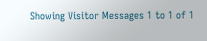Showing Visitor Messages 1 to 1 of 1